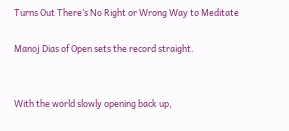Turns Out There’s No Right or Wrong Way to Meditate

Manoj Dias of Open sets the record straight.


With the world slowly opening back up,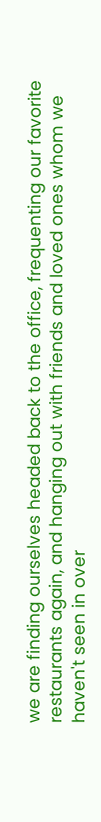we are finding ourselves headed back to the office, frequenting our favorite restaurants again, and hanging out with friends and loved ones whom we haven't seen in over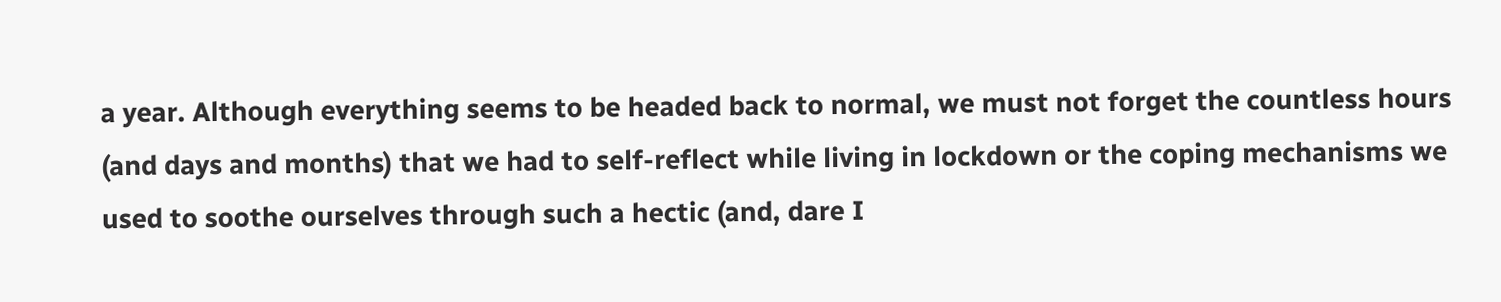a year. Although everything seems to be headed back to normal, we must not forget the countless hours (and days and months) that we had to self-reflect while living in lockdown or the coping mechanisms we used to soothe ourselves through such a hectic (and, dare I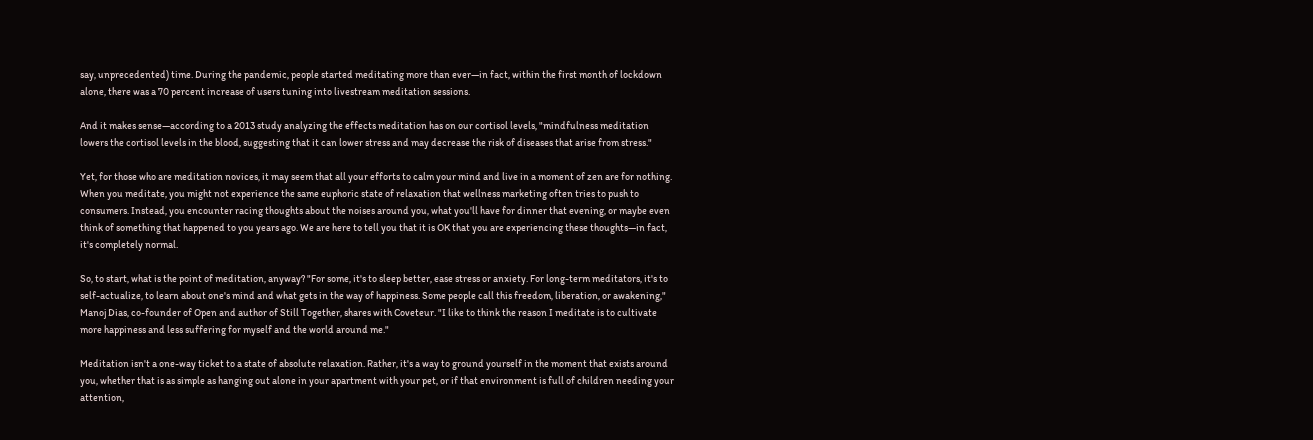say, unprecedented) time. During the pandemic, people started meditating more than ever—in fact, within the first month of lockdown alone, there was a 70 percent increase of users tuning into livestream meditation sessions.

And it makes sense—according to a 2013 study analyzing the effects meditation has on our cortisol levels, "mindfulness meditation lowers the cortisol levels in the blood, suggesting that it can lower stress and may decrease the risk of diseases that arise from stress."

Yet, for those who are meditation novices, it may seem that all your efforts to calm your mind and live in a moment of zen are for nothing. When you meditate, you might not experience the same euphoric state of relaxation that wellness marketing often tries to push to consumers. Instead, you encounter racing thoughts about the noises around you, what you'll have for dinner that evening, or maybe even think of something that happened to you years ago. We are here to tell you that it is OK that you are experiencing these thoughts—in fact, it's completely normal.

So, to start, what is the point of meditation, anyway? "For some, it's to sleep better, ease stress or anxiety. For long-term meditators, it's to self-actualize, to learn about one's mind and what gets in the way of happiness. Some people call this freedom, liberation, or awakening," Manoj Dias, co-founder of Open and author of Still Together, shares with Coveteur. "I like to think the reason I meditate is to cultivate more happiness and less suffering for myself and the world around me."

Meditation isn't a one-way ticket to a state of absolute relaxation. Rather, it's a way to ground yourself in the moment that exists around you, whether that is as simple as hanging out alone in your apartment with your pet, or if that environment is full of children needing your attention,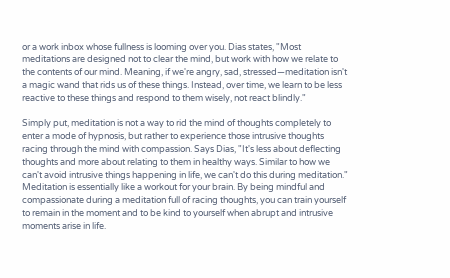or a work inbox whose fullness is looming over you. Dias states, "Most meditations are designed not to clear the mind, but work with how we relate to the contents of our mind. Meaning, if we're angry, sad, stressed—meditation isn't a magic wand that rids us of these things. Instead, over time, we learn to be less reactive to these things and respond to them wisely, not react blindly."

Simply put, meditation is not a way to rid the mind of thoughts completely to enter a mode of hypnosis, but rather to experience those intrusive thoughts racing through the mind with compassion. Says Dias, "It's less about deflecting thoughts and more about relating to them in healthy ways. Similar to how we can't avoid intrusive things happening in life, we can't do this during meditation." Meditation is essentially like a workout for your brain. By being mindful and compassionate during a meditation full of racing thoughts, you can train yourself to remain in the moment and to be kind to yourself when abrupt and intrusive moments arise in life.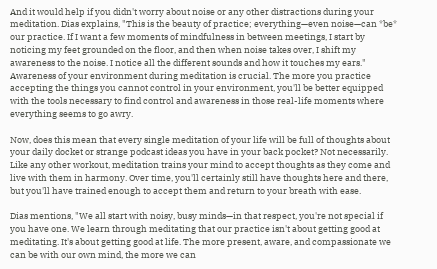And it would help if you didn't worry about noise or any other distractions during your meditation. Dias explains, "This is the beauty of practice; everything—even noise—can *be* our practice. If I want a few moments of mindfulness in between meetings, I start by noticing my feet grounded on the floor, and then when noise takes over, I shift my awareness to the noise. I notice all the different sounds and how it touches my ears." Awareness of your environment during meditation is crucial. The more you practice accepting the things you cannot control in your environment, you'll be better equipped with the tools necessary to find control and awareness in those real-life moments where everything seems to go awry.

Now, does this mean that every single meditation of your life will be full of thoughts about your daily docket or strange podcast ideas you have in your back pocket? Not necessarily. Like any other workout, meditation trains your mind to accept thoughts as they come and live with them in harmony. Over time, you'll certainly still have thoughts here and there, but you'll have trained enough to accept them and return to your breath with ease.

Dias mentions, "We all start with noisy, busy minds—in that respect, you're not special if you have one. We learn through meditating that our practice isn't about getting good at meditating. It's about getting good at life. The more present, aware, and compassionate we can be with our own mind, the more we can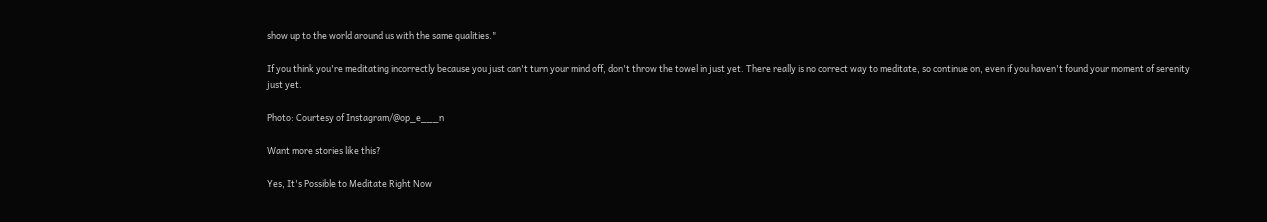show up to the world around us with the same qualities."

If you think you're meditating incorrectly because you just can't turn your mind off, don't throw the towel in just yet. There really is no correct way to meditate, so continue on, even if you haven't found your moment of serenity just yet.

Photo: Courtesy of Instagram/@op_e___n

Want more stories like this?

Yes, It's Possible to Meditate Right Now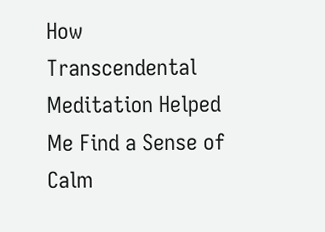How Transcendental Meditation Helped Me Find a Sense of Calm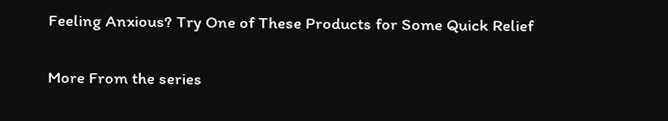Feeling Anxious? Try One of These Products for Some Quick Relief

More From the series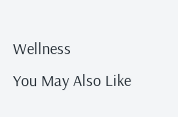Wellness
You May Also Like